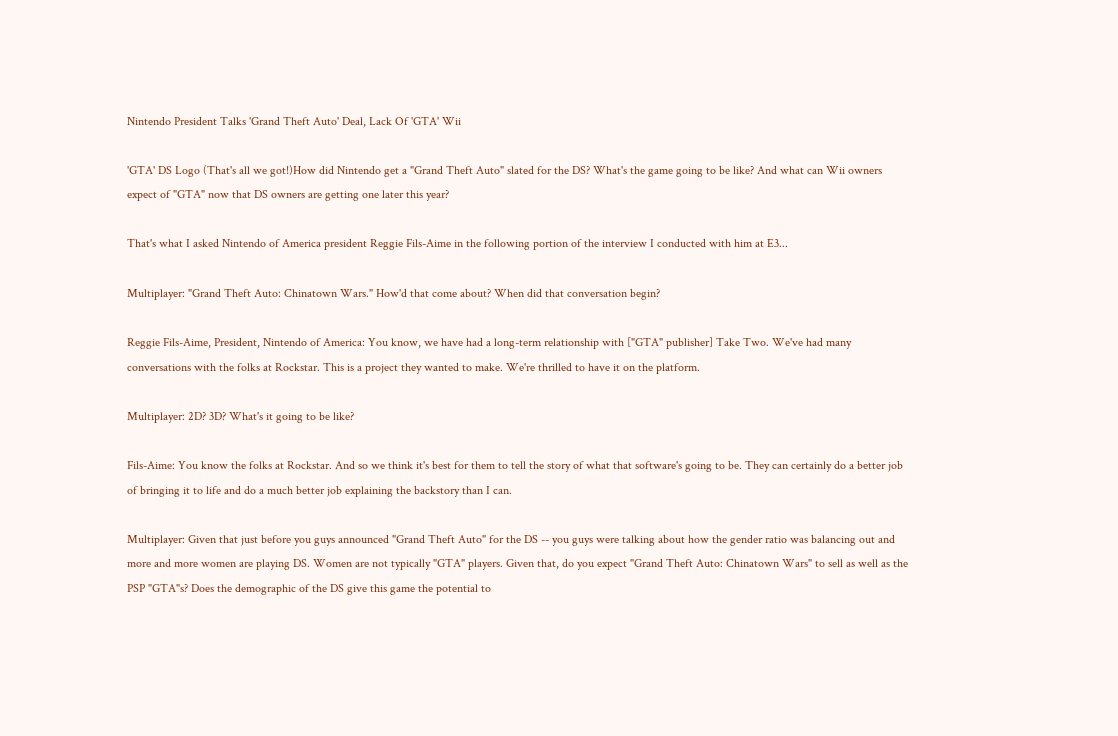Nintendo President Talks 'Grand Theft Auto' Deal, Lack Of 'GTA' Wii

'GTA' DS Logo (That's all we got!)How did Nintendo get a "Grand Theft Auto" slated for the DS? What's the game going to be like? And what can Wii owners expect of "GTA" now that DS owners are getting one later this year?

That's what I asked Nintendo of America president Reggie Fils-Aime in the following portion of the interview I conducted with him at E3...

Multiplayer: "Grand Theft Auto: Chinatown Wars." How'd that come about? When did that conversation begin?

Reggie Fils-Aime, President, Nintendo of America: You know, we have had a long-term relationship with ["GTA" publisher] Take Two. We've had many conversations with the folks at Rockstar. This is a project they wanted to make. We're thrilled to have it on the platform.

Multiplayer: 2D? 3D? What's it going to be like?

Fils-Aime: You know the folks at Rockstar. And so we think it's best for them to tell the story of what that software's going to be. They can certainly do a better job of bringing it to life and do a much better job explaining the backstory than I can.

Multiplayer: Given that just before you guys announced "Grand Theft Auto" for the DS -- you guys were talking about how the gender ratio was balancing out and more and more women are playing DS. Women are not typically "GTA" players. Given that, do you expect "Grand Theft Auto: Chinatown Wars" to sell as well as the PSP "GTA"s? Does the demographic of the DS give this game the potential to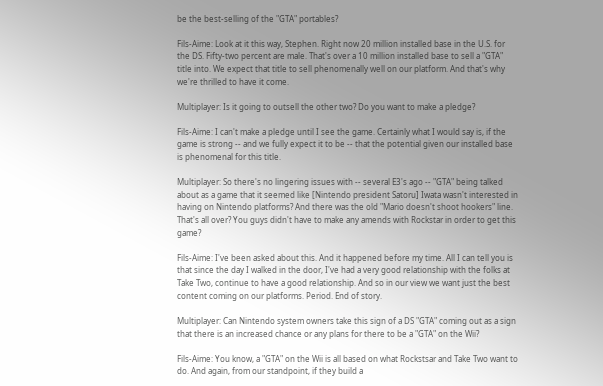be the best-selling of the "GTA" portables?

Fils-Aime: Look at it this way, Stephen. Right now 20 million installed base in the U.S. for the DS. Fifty-two percent are male. That's over a 10 million installed base to sell a "GTA" title into. We expect that title to sell phenomenally well on our platform. And that's why we're thrilled to have it come.

Multiplayer: Is it going to outsell the other two? Do you want to make a pledge?

Fils-Aime: I can't make a pledge until I see the game. Certainly what I would say is, if the game is strong -- and we fully expect it to be -- that the potential given our installed base is phenomenal for this title.

Multiplayer: So there's no lingering issues with -- several E3's ago -- "GTA" being talked about as a game that it seemed like [Nintendo president Satoru] Iwata wasn't interested in having on Nintendo platforms? And there was the old "Mario doesn't shoot hookers" line. That's all over? You guys didn't have to make any amends with Rockstar in order to get this game?

Fils-Aime: I've been asked about this. And it happened before my time. All I can tell you is that since the day I walked in the door, I've had a very good relationship with the folks at Take Two, continue to have a good relationship. And so in our view we want just the best content coming on our platforms. Period. End of story.

Multiplayer: Can Nintendo system owners take this sign of a DS "GTA" coming out as a sign that there is an increased chance or any plans for there to be a "GTA" on the Wii?

Fils-Aime: You know, a "GTA" on the Wii is all based on what Rockstsar and Take Two want to do. And again, from our standpoint, if they build a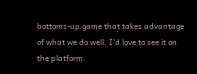bottoms-up game that takes advantage of what we do well, I'd love to see it on the platform.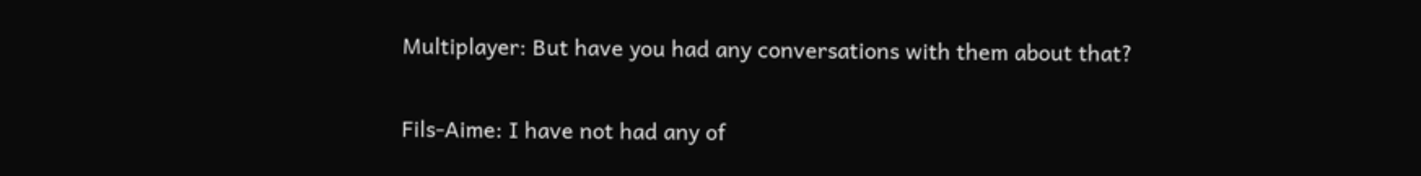Multiplayer: But have you had any conversations with them about that?

Fils-Aime: I have not had any of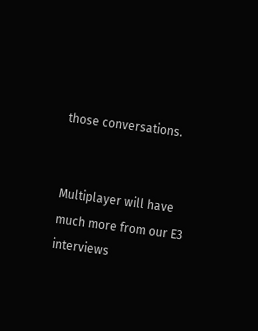those conversations.


Multiplayer will have much more from our E3 interviews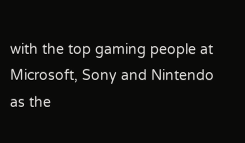with the top gaming people at Microsoft, Sony and Nintendo as the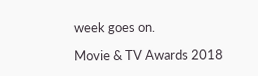week goes on.

Movie & TV Awards 2018